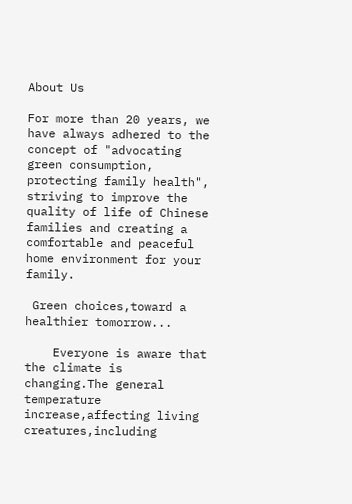About Us

For more than 20 years, we have always adhered to the concept of "advocating green consumption, protecting family health", striving to improve the quality of life of Chinese families and creating a comfortable and peaceful home environment for your family.

 Green choices,toward a healthier tomorrow...

    Everyone is aware that the climate is changing.The general temperature increase,affecting living creatures,including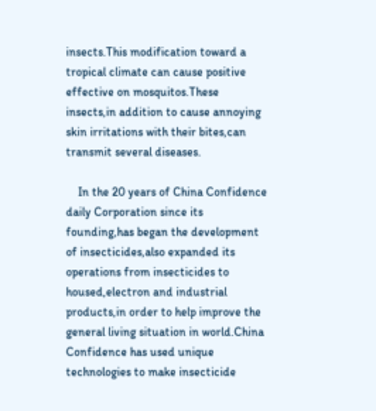insects.This modification toward a tropical climate can cause positive effective on mosquitos.These insects,in addition to cause annoying skin irritations with their bites,can transmit several diseases.

    In the 20 years of China Confidence daily Corporation since its founding,has began the development of insecticides,also expanded its operations from insecticides to housed,electron and industrial products,in order to help improve the general living situation in world.China Confidence has used unique technologies to make insecticide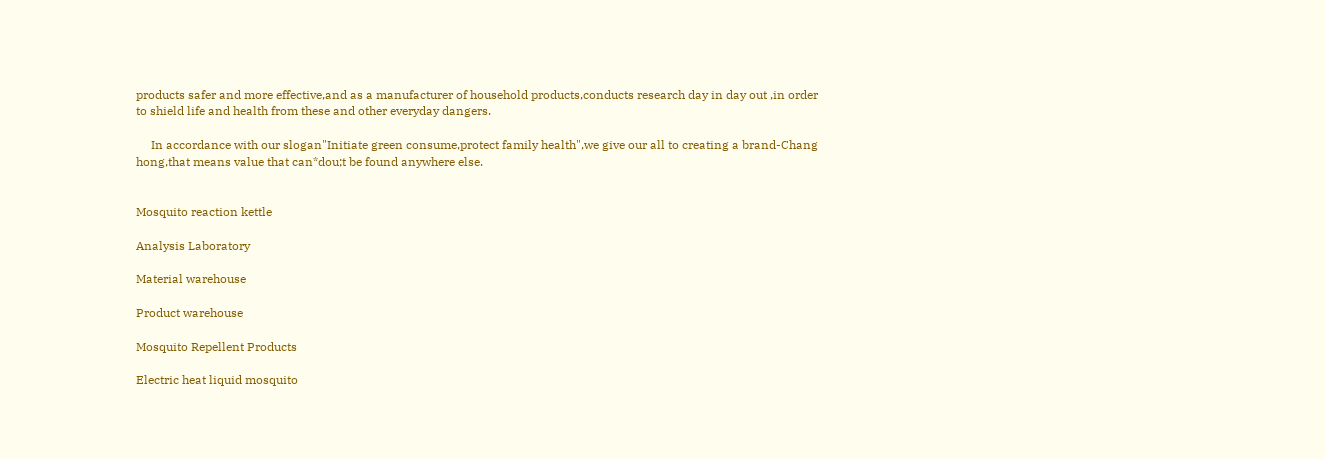products safer and more effective,and as a manufacturer of household products,conducts research day in day out ,in order to shield life and health from these and other everyday dangers.

     In accordance with our slogan"Initiate green consume,protect family health",we give our all to creating a brand-Chang hong,that means value that can*dou;t be found anywhere else.


Mosquito reaction kettle

Analysis Laboratory

Material warehouse

Product warehouse

Mosquito Repellent Products

Electric heat liquid mosquito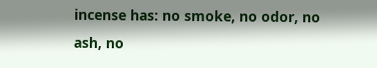incense has: no smoke, no odor, no ash, no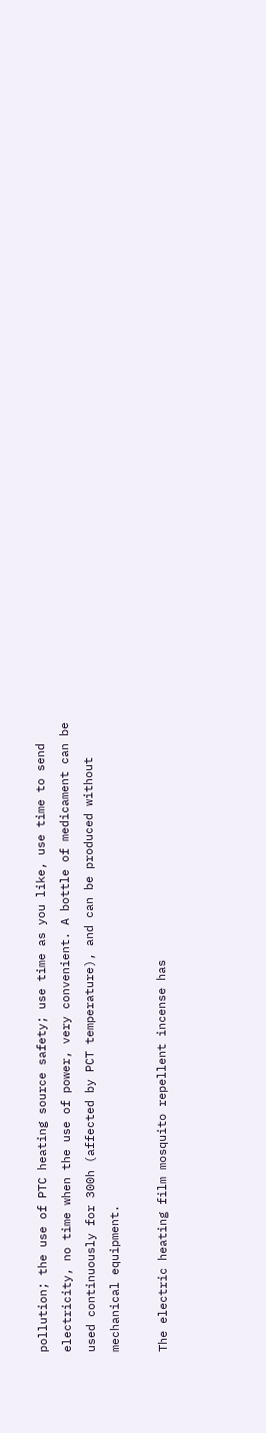pollution; the use of PTC heating source safety; use time as you like, use time to send electricity, no time when the use of power, very convenient. A bottle of medicament can be used continuously for 300h (affected by PCT temperature), and can be produced without mechanical equipment.

The electric heating film mosquito repellent incense has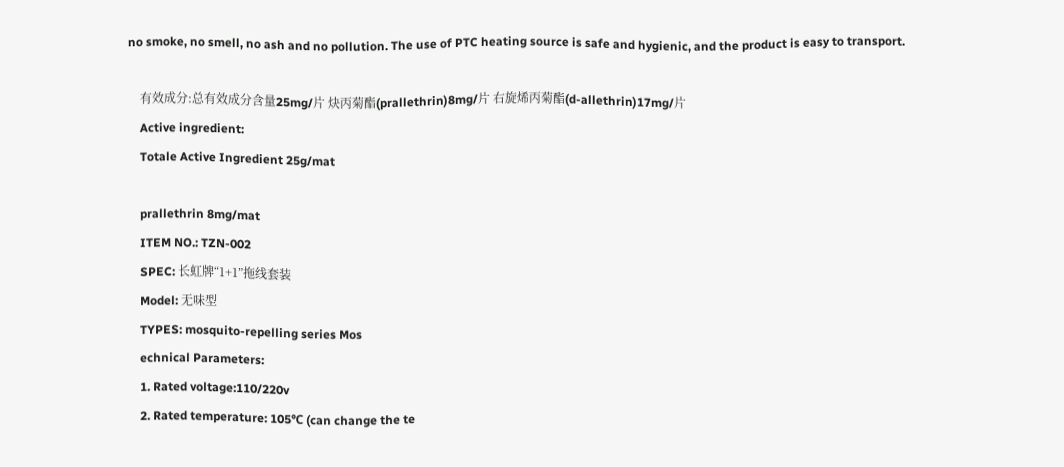no smoke, no smell, no ash and no pollution. The use of PTC heating source is safe and hygienic, and the product is easy to transport.

    有效成分:总有效成分含量25mg/片 炔丙菊酯(prallethrin)8mg/片 右旋烯丙菊酯(d-allethrin)17mg/片
    Active ingredient:
    Totale Active Ingredient 25g/mat

    prallethrin 8mg/mat
    ITEM NO.: TZN-002
    SPEC: 长虹牌“1+1”拖线套装
    Model: 无味型
    TYPES: mosquito-repelling series Mos
    echnical Parameters:
    1. Rated voltage:110/220v
    2. Rated temperature: 105℃ (can change the te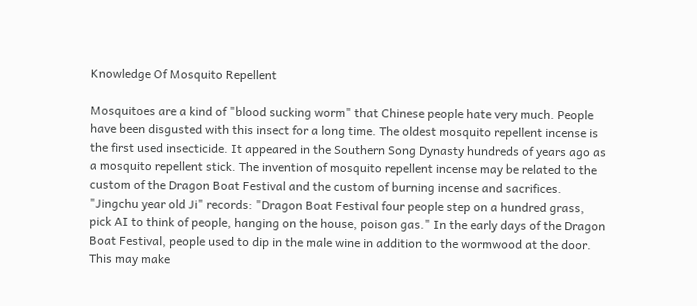Knowledge Of Mosquito Repellent

Mosquitoes are a kind of "blood sucking worm" that Chinese people hate very much. People have been disgusted with this insect for a long time. The oldest mosquito repellent incense is the first used insecticide. It appeared in the Southern Song Dynasty hundreds of years ago as a mosquito repellent stick. The invention of mosquito repellent incense may be related to the custom of the Dragon Boat Festival and the custom of burning incense and sacrifices. "Jingchu year old Ji" records: "Dragon Boat Festival four people step on a hundred grass, pick AI to think of people, hanging on the house, poison gas." In the early days of the Dragon Boat Festival, people used to dip in the male wine in addition to the wormwood at the door. This may make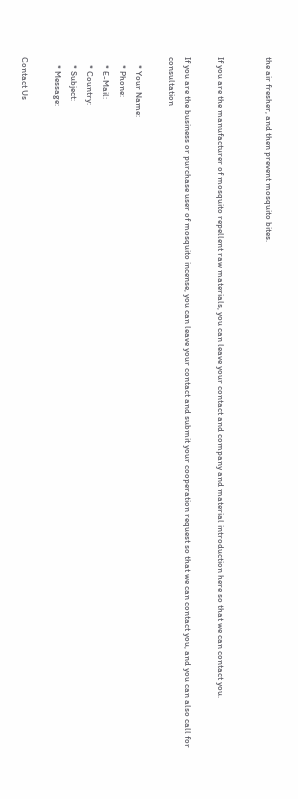the air fresher, and then prevent mosquito bites.


If you are the manufacturer of mosquito repellent raw materials, you can leave your contact and company and material introduction here so that we can contact you.

If you are the business or purchase user of mosquito incense, you can leave your contact and submit your cooperation request so that we can contact you, and you can also call for consultation

    * Your Name:
    * Phone:
    * E-Mail:
    * Country:
    * Subject:
    * Message:

Contact Us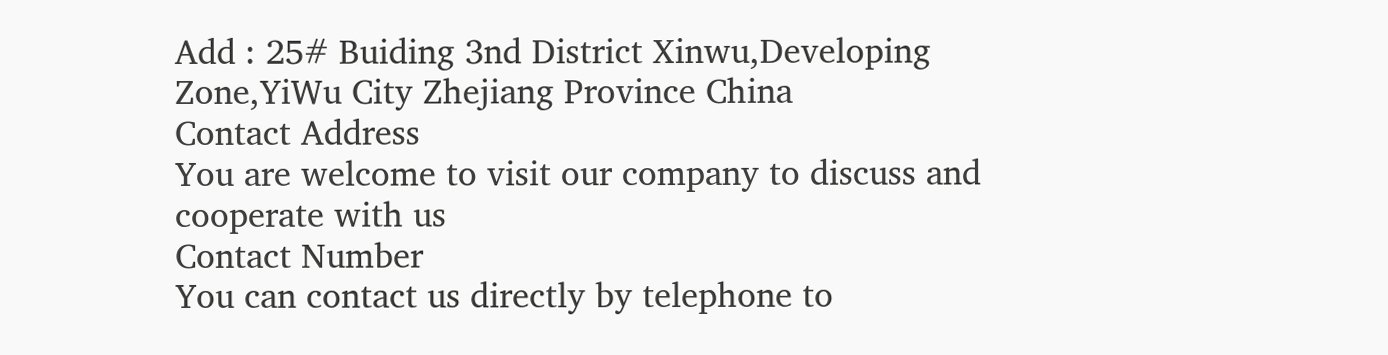Add : 25# Buiding 3nd District Xinwu,Developing Zone,YiWu City Zhejiang Province China
Contact Address
You are welcome to visit our company to discuss and cooperate with us
Contact Number
You can contact us directly by telephone to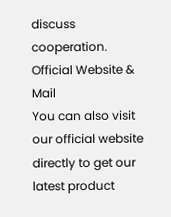discuss cooperation.
Official Website & Mail
You can also visit our official website directly to get our latest product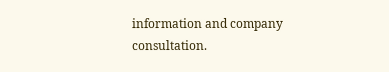information and company consultation.